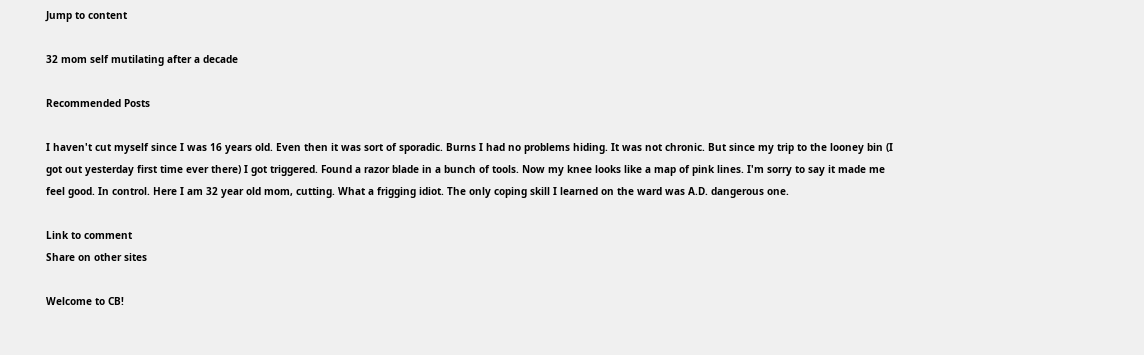Jump to content

32 mom self mutilating after a decade

Recommended Posts

I haven't cut myself since I was 16 years old. Even then it was sort of sporadic. Burns I had no problems hiding. It was not chronic. But since my trip to the looney bin (I got out yesterday first time ever there) I got triggered. Found a razor blade in a bunch of tools. Now my knee looks like a map of pink lines. I'm sorry to say it made me feel good. In control. Here I am 32 year old mom, cutting. What a frigging idiot. The only coping skill I learned on the ward was A.D. dangerous one.

Link to comment
Share on other sites

Welcome to CB!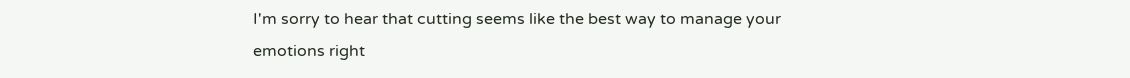I'm sorry to hear that cutting seems like the best way to manage your emotions right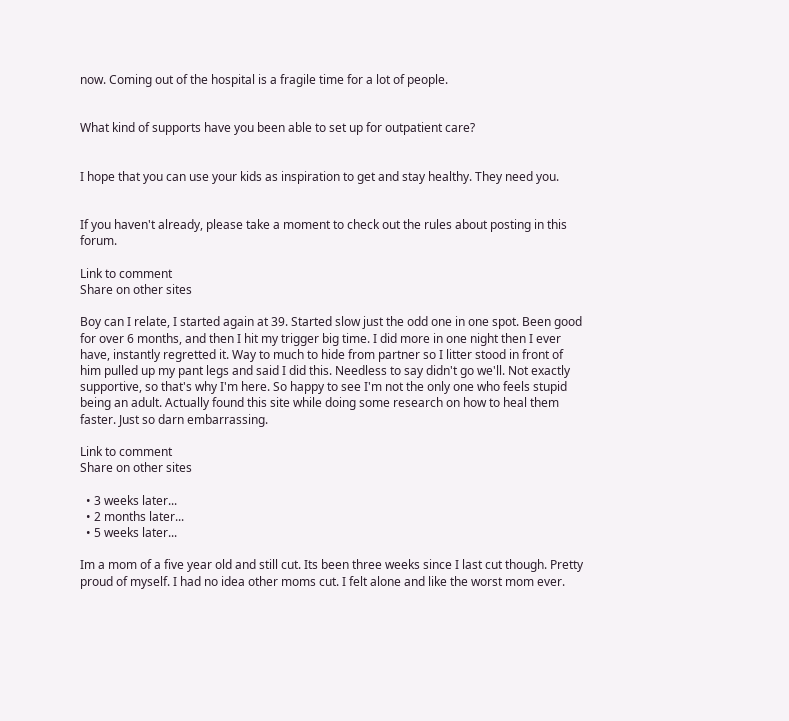now. Coming out of the hospital is a fragile time for a lot of people.


What kind of supports have you been able to set up for outpatient care?


I hope that you can use your kids as inspiration to get and stay healthy. They need you.


If you haven't already, please take a moment to check out the rules about posting in this forum.

Link to comment
Share on other sites

Boy can I relate, I started again at 39. Started slow just the odd one in one spot. Been good for over 6 months, and then I hit my trigger big time. I did more in one night then I ever have, instantly regretted it. Way to much to hide from partner so I litter stood in front of him pulled up my pant legs and said I did this. Needless to say didn't go we'll. Not exactly supportive, so that's why I'm here. So happy to see I'm not the only one who feels stupid being an adult. Actually found this site while doing some research on how to heal them faster. Just so darn embarrassing.

Link to comment
Share on other sites

  • 3 weeks later...
  • 2 months later...
  • 5 weeks later...

Im a mom of a five year old and still cut. Its been three weeks since I last cut though. Pretty proud of myself. I had no idea other moms cut. I felt alone and like the worst mom ever.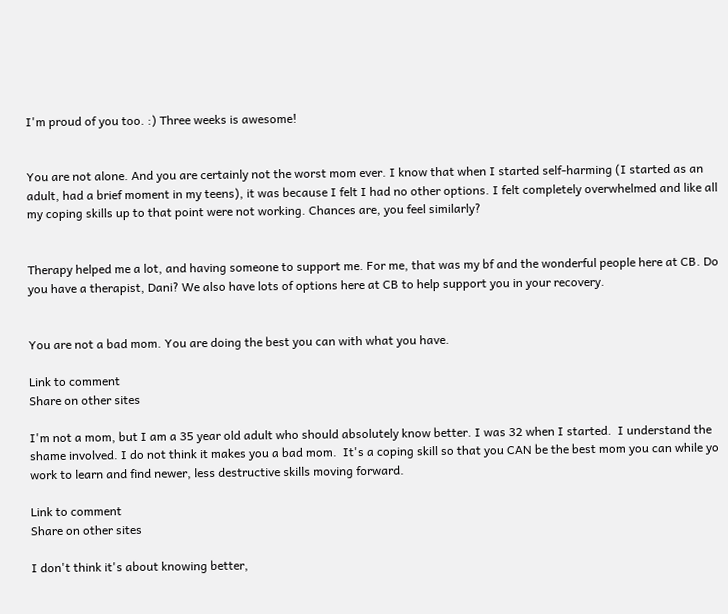I'm proud of you too. :) Three weeks is awesome!


You are not alone. And you are certainly not the worst mom ever. I know that when I started self-harming (I started as an adult, had a brief moment in my teens), it was because I felt I had no other options. I felt completely overwhelmed and like all my coping skills up to that point were not working. Chances are, you feel similarly?


Therapy helped me a lot, and having someone to support me. For me, that was my bf and the wonderful people here at CB. Do you have a therapist, Dani? We also have lots of options here at CB to help support you in your recovery.


You are not a bad mom. You are doing the best you can with what you have.

Link to comment
Share on other sites

I'm not a mom, but I am a 35 year old adult who should absolutely know better. I was 32 when I started.  I understand the shame involved. I do not think it makes you a bad mom.  It's a coping skill so that you CAN be the best mom you can while yo work to learn and find newer, less destructive skills moving forward.

Link to comment
Share on other sites

I don't think it's about knowing better,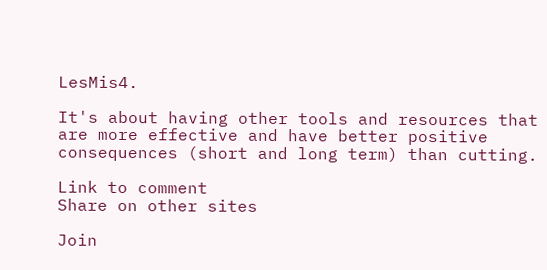LesMis4.

It's about having other tools and resources that are more effective and have better positive consequences (short and long term) than cutting.

Link to comment
Share on other sites

Join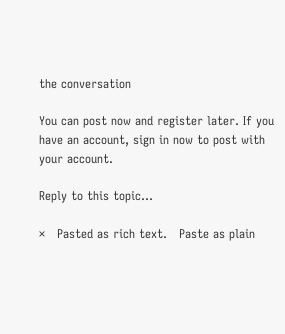the conversation

You can post now and register later. If you have an account, sign in now to post with your account.

Reply to this topic...

×   Pasted as rich text.   Paste as plain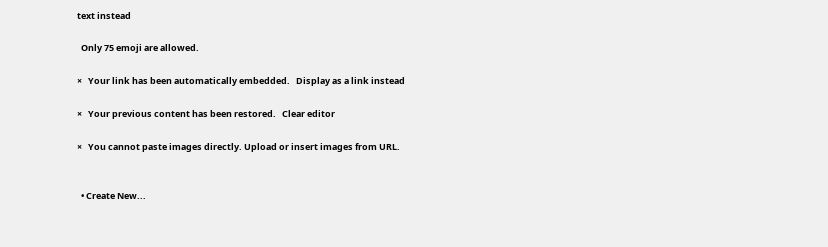text instead

  Only 75 emoji are allowed.

×   Your link has been automatically embedded.   Display as a link instead

×   Your previous content has been restored.   Clear editor

×   You cannot paste images directly. Upload or insert images from URL.


  • Create New...